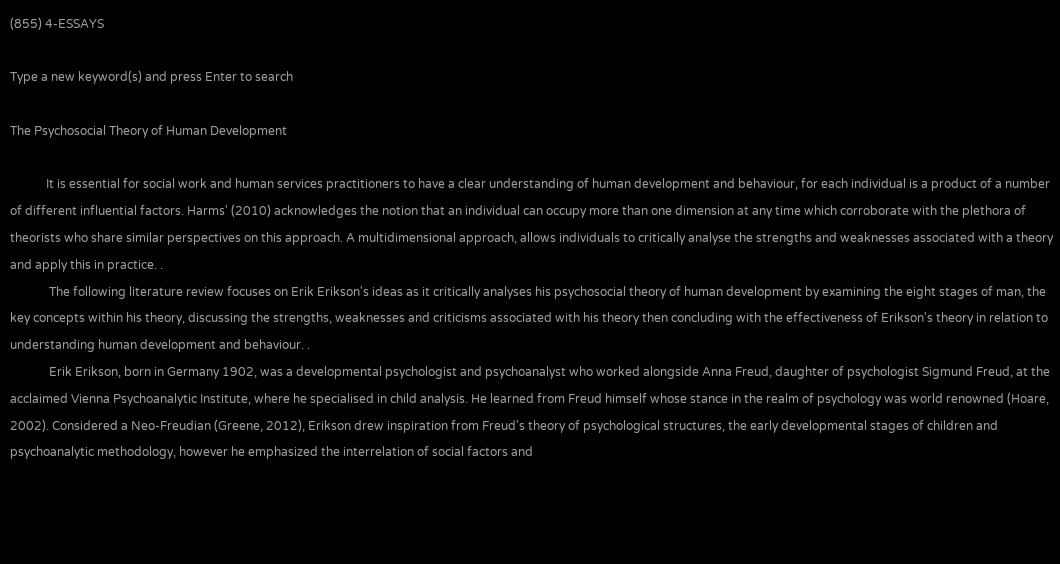(855) 4-ESSAYS

Type a new keyword(s) and press Enter to search

The Psychosocial Theory of Human Development

            It is essential for social work and human services practitioners to have a clear understanding of human development and behaviour, for each individual is a product of a number of different influential factors. Harms' (2010) acknowledges the notion that an individual can occupy more than one dimension at any time which corroborate with the plethora of theorists who share similar perspectives on this approach. A multidimensional approach, allows individuals to critically analyse the strengths and weaknesses associated with a theory and apply this in practice. .
             The following literature review focuses on Erik Erikson's ideas as it critically analyses his psychosocial theory of human development by examining the eight stages of man, the key concepts within his theory, discussing the strengths, weaknesses and criticisms associated with his theory then concluding with the effectiveness of Erikson's theory in relation to understanding human development and behaviour. .
             Erik Erikson, born in Germany 1902, was a developmental psychologist and psychoanalyst who worked alongside Anna Freud, daughter of psychologist Sigmund Freud, at the acclaimed Vienna Psychoanalytic Institute, where he specialised in child analysis. He learned from Freud himself whose stance in the realm of psychology was world renowned (Hoare, 2002). Considered a Neo-Freudian (Greene, 2012), Erikson drew inspiration from Freud's theory of psychological structures, the early developmental stages of children and psychoanalytic methodology, however he emphasized the interrelation of social factors and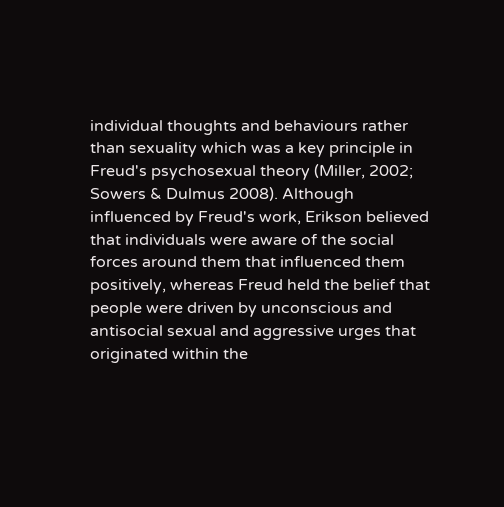individual thoughts and behaviours rather than sexuality which was a key principle in Freud's psychosexual theory (Miller, 2002; Sowers & Dulmus 2008). Although influenced by Freud's work, Erikson believed that individuals were aware of the social forces around them that influenced them positively, whereas Freud held the belief that people were driven by unconscious and antisocial sexual and aggressive urges that originated within the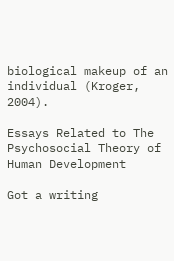biological makeup of an individual (Kroger, 2004).

Essays Related to The Psychosocial Theory of Human Development

Got a writing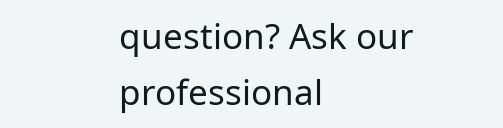question? Ask our professional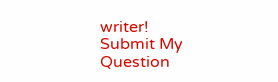writer!
Submit My Question